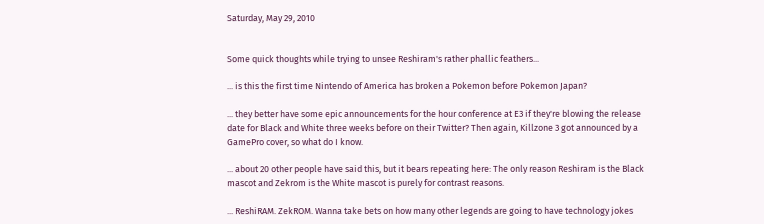Saturday, May 29, 2010


Some quick thoughts while trying to unsee Reshiram's rather phallic feathers...

... is this the first time Nintendo of America has broken a Pokemon before Pokemon Japan?

... they better have some epic announcements for the hour conference at E3 if they're blowing the release date for Black and White three weeks before on their Twitter? Then again, Killzone 3 got announced by a GamePro cover, so what do I know.

... about 20 other people have said this, but it bears repeating here: The only reason Reshiram is the Black mascot and Zekrom is the White mascot is purely for contrast reasons.

... ReshiRAM. ZekROM. Wanna take bets on how many other legends are going to have technology jokes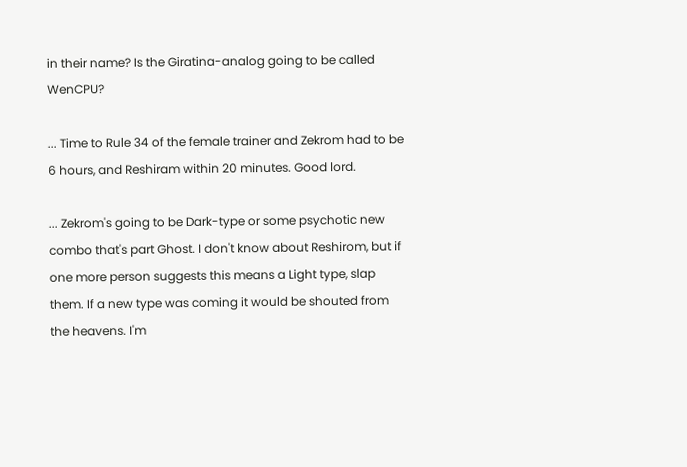in their name? Is the Giratina-analog going to be called WenCPU?

... Time to Rule 34 of the female trainer and Zekrom had to be 6 hours, and Reshiram within 20 minutes. Good lord.

... Zekrom's going to be Dark-type or some psychotic new combo that's part Ghost. I don't know about Reshirom, but if one more person suggests this means a Light type, slap them. If a new type was coming it would be shouted from the heavens. I'm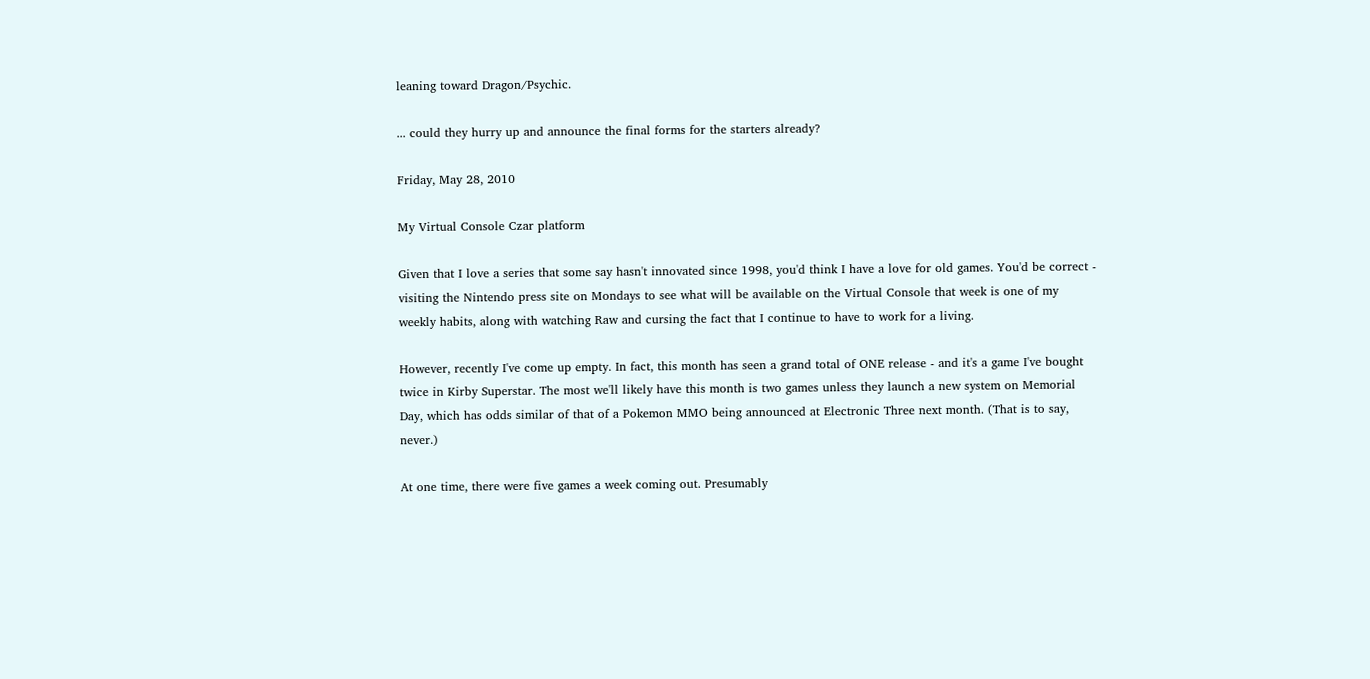leaning toward Dragon/Psychic.

... could they hurry up and announce the final forms for the starters already?

Friday, May 28, 2010

My Virtual Console Czar platform

Given that I love a series that some say hasn't innovated since 1998, you'd think I have a love for old games. You'd be correct - visiting the Nintendo press site on Mondays to see what will be available on the Virtual Console that week is one of my weekly habits, along with watching Raw and cursing the fact that I continue to have to work for a living.

However, recently I've come up empty. In fact, this month has seen a grand total of ONE release - and it's a game I've bought twice in Kirby Superstar. The most we'll likely have this month is two games unless they launch a new system on Memorial Day, which has odds similar of that of a Pokemon MMO being announced at Electronic Three next month. (That is to say, never.)

At one time, there were five games a week coming out. Presumably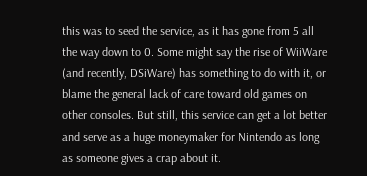this was to seed the service, as it has gone from 5 all the way down to 0. Some might say the rise of WiiWare (and recently, DSiWare) has something to do with it, or blame the general lack of care toward old games on other consoles. But still, this service can get a lot better and serve as a huge moneymaker for Nintendo as long as someone gives a crap about it.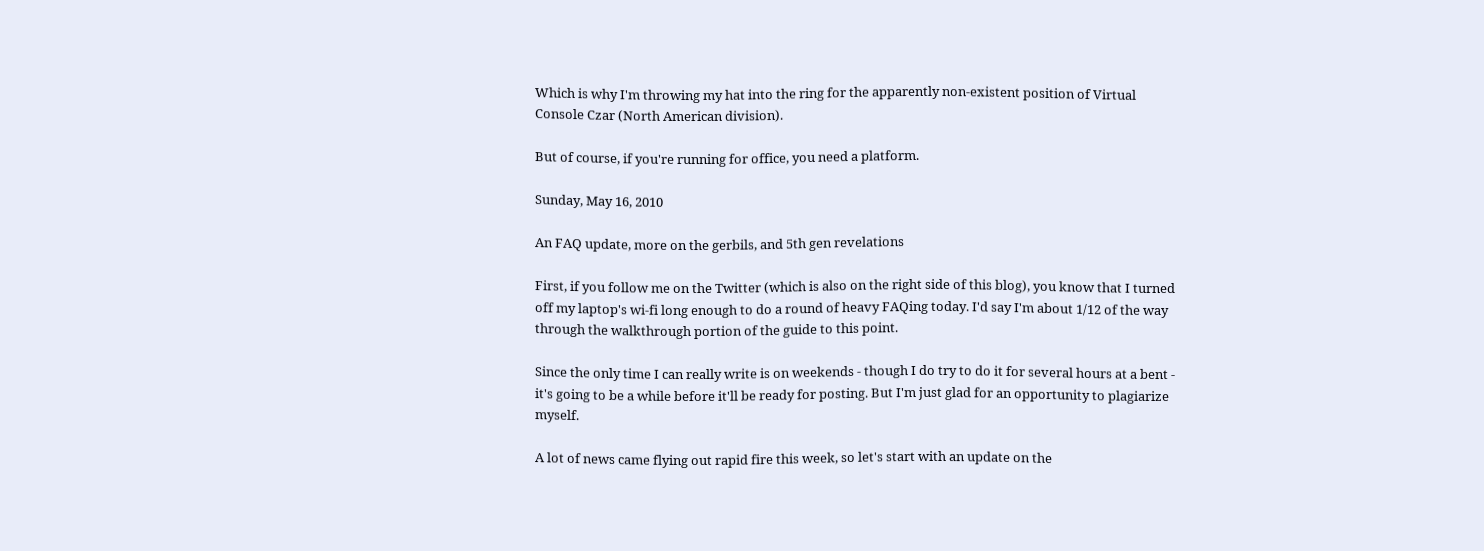Which is why I'm throwing my hat into the ring for the apparently non-existent position of Virtual Console Czar (North American division).

But of course, if you're running for office, you need a platform.

Sunday, May 16, 2010

An FAQ update, more on the gerbils, and 5th gen revelations

First, if you follow me on the Twitter (which is also on the right side of this blog), you know that I turned off my laptop's wi-fi long enough to do a round of heavy FAQing today. I'd say I'm about 1/12 of the way through the walkthrough portion of the guide to this point.

Since the only time I can really write is on weekends - though I do try to do it for several hours at a bent - it's going to be a while before it'll be ready for posting. But I'm just glad for an opportunity to plagiarize myself.

A lot of news came flying out rapid fire this week, so let's start with an update on the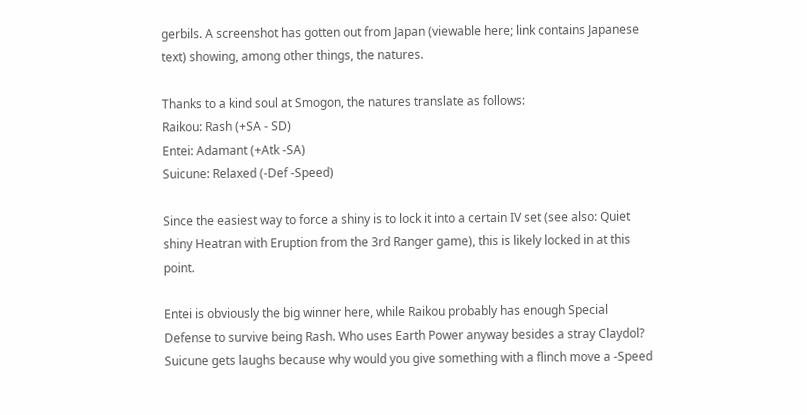gerbils. A screenshot has gotten out from Japan (viewable here; link contains Japanese text) showing, among other things, the natures.

Thanks to a kind soul at Smogon, the natures translate as follows:
Raikou: Rash (+SA - SD)
Entei: Adamant (+Atk -SA)
Suicune: Relaxed (-Def -Speed)

Since the easiest way to force a shiny is to lock it into a certain IV set (see also: Quiet shiny Heatran with Eruption from the 3rd Ranger game), this is likely locked in at this point.

Entei is obviously the big winner here, while Raikou probably has enough Special Defense to survive being Rash. Who uses Earth Power anyway besides a stray Claydol? Suicune gets laughs because why would you give something with a flinch move a -Speed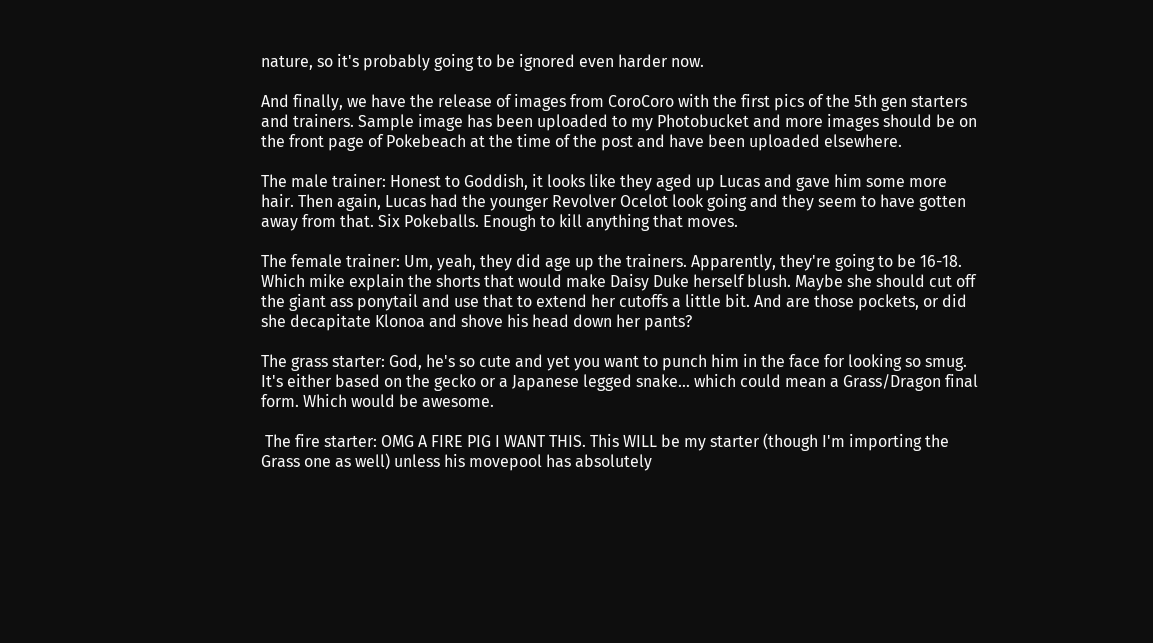nature, so it's probably going to be ignored even harder now.

And finally, we have the release of images from CoroCoro with the first pics of the 5th gen starters and trainers. Sample image has been uploaded to my Photobucket and more images should be on the front page of Pokebeach at the time of the post and have been uploaded elsewhere.

The male trainer: Honest to Goddish, it looks like they aged up Lucas and gave him some more hair. Then again, Lucas had the younger Revolver Ocelot look going and they seem to have gotten away from that. Six Pokeballs. Enough to kill anything that moves.

The female trainer: Um, yeah, they did age up the trainers. Apparently, they're going to be 16-18. Which mike explain the shorts that would make Daisy Duke herself blush. Maybe she should cut off the giant ass ponytail and use that to extend her cutoffs a little bit. And are those pockets, or did she decapitate Klonoa and shove his head down her pants?

The grass starter: God, he's so cute and yet you want to punch him in the face for looking so smug. It's either based on the gecko or a Japanese legged snake... which could mean a Grass/Dragon final form. Which would be awesome.

 The fire starter: OMG A FIRE PIG I WANT THIS. This WILL be my starter (though I'm importing the Grass one as well) unless his movepool has absolutely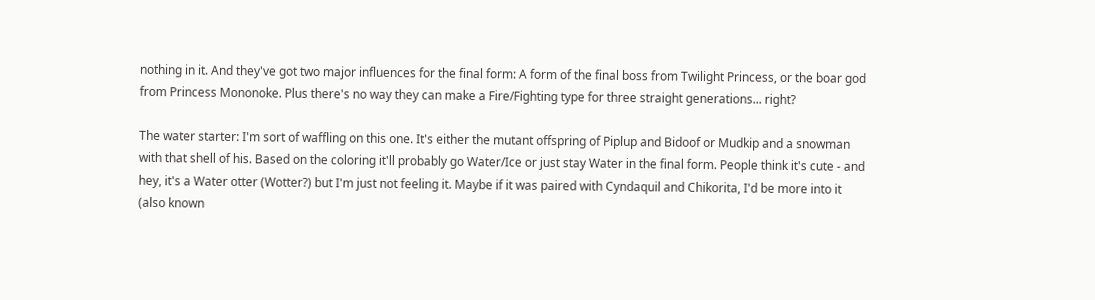nothing in it. And they've got two major influences for the final form: A form of the final boss from Twilight Princess, or the boar god from Princess Mononoke. Plus there's no way they can make a Fire/Fighting type for three straight generations... right?

The water starter: I'm sort of waffling on this one. It's either the mutant offspring of Piplup and Bidoof or Mudkip and a snowman with that shell of his. Based on the coloring it'll probably go Water/Ice or just stay Water in the final form. People think it's cute - and hey, it's a Water otter (Wotter?) but I'm just not feeling it. Maybe if it was paired with Cyndaquil and Chikorita, I'd be more into it (also known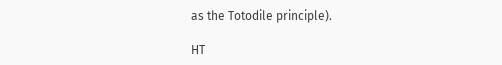as the Totodile principle).

HT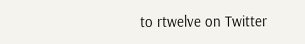to rtwelve on Twitter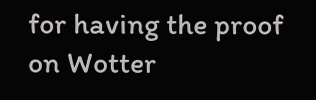for having the proof on Wotter